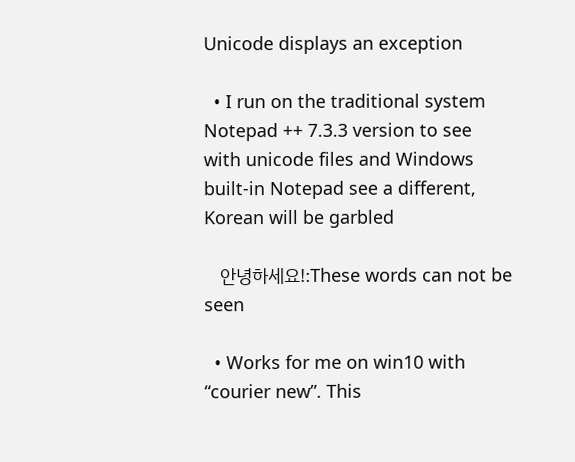Unicode displays an exception

  • I run on the traditional system Notepad ++ 7.3.3 version to see with unicode files and Windows built-in Notepad see a different, Korean will be garbled

    안녕하세요!:These words can not be seen

  • Works for me on win10 with “courier new”. This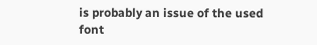is probably an issue of the used font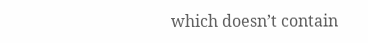which doesn’t contain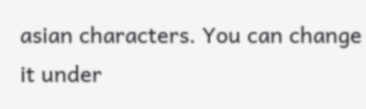asian characters. You can change it under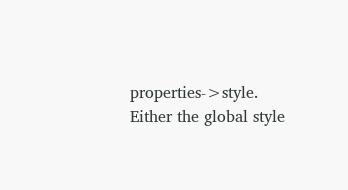properties->style. Either the global style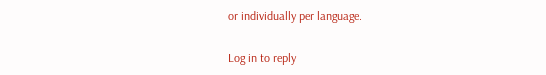or individually per language.

Log in to reply